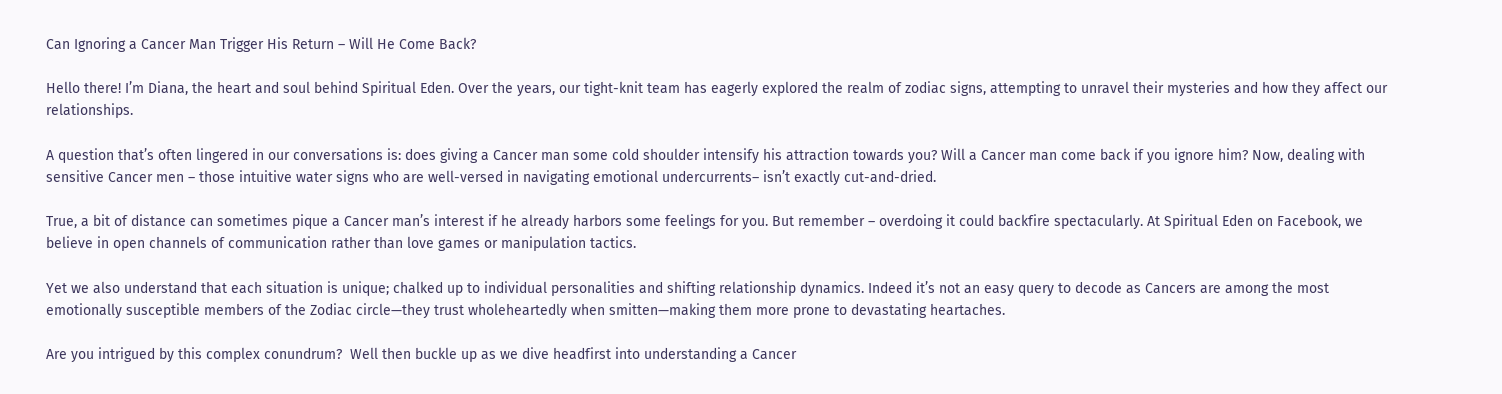Can Ignoring a Cancer Man Trigger His Return – Will He Come Back?

Hello there! I’m Diana, the heart and soul behind Spiritual Eden. Over the years, our tight-knit team has eagerly explored the realm of zodiac signs, attempting to unravel their mysteries and how they affect our relationships.

A question that’s often lingered in our conversations is: does giving a Cancer man some cold shoulder intensify his attraction towards you? Will a Cancer man come back if you ignore him? Now, dealing with sensitive Cancer men – those intuitive water signs who are well-versed in navigating emotional undercurrents– isn’t exactly cut-and-dried.

True, a bit of distance can sometimes pique a Cancer man’s interest if he already harbors some feelings for you. But remember – overdoing it could backfire spectacularly. At Spiritual Eden on Facebook, we believe in open channels of communication rather than love games or manipulation tactics.

Yet we also understand that each situation is unique; chalked up to individual personalities and shifting relationship dynamics. Indeed it’s not an easy query to decode as Cancers are among the most emotionally susceptible members of the Zodiac circle—they trust wholeheartedly when smitten—making them more prone to devastating heartaches.

Are you intrigued by this complex conundrum?  Well then buckle up as we dive headfirst into understanding a Cancer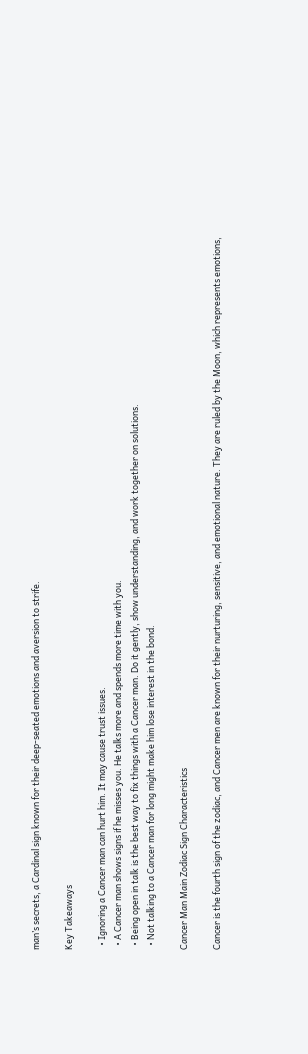man’s secrets, a Cardinal sign known for their deep-seated emotions and aversion to strife.

Key Takeaways

  • Ignoring a Cancer man can hurt him. It may cause trust issues.
  • A Cancer man shows signs if he misses you. He talks more and spends more time with you.
  • Being open in talk is the best way to fix things with a Cancer man. Do it gently, show understanding, and work together on solutions.
  • Not talking to a Cancer man for long might make him lose interest in the bond.

Cancer Man Main Zodiac Sign Characteristics

Cancer is the fourth sign of the zodiac, and Cancer men are known for their nurturing, sensitive, and emotional nature. They are ruled by the Moon, which represents emotions,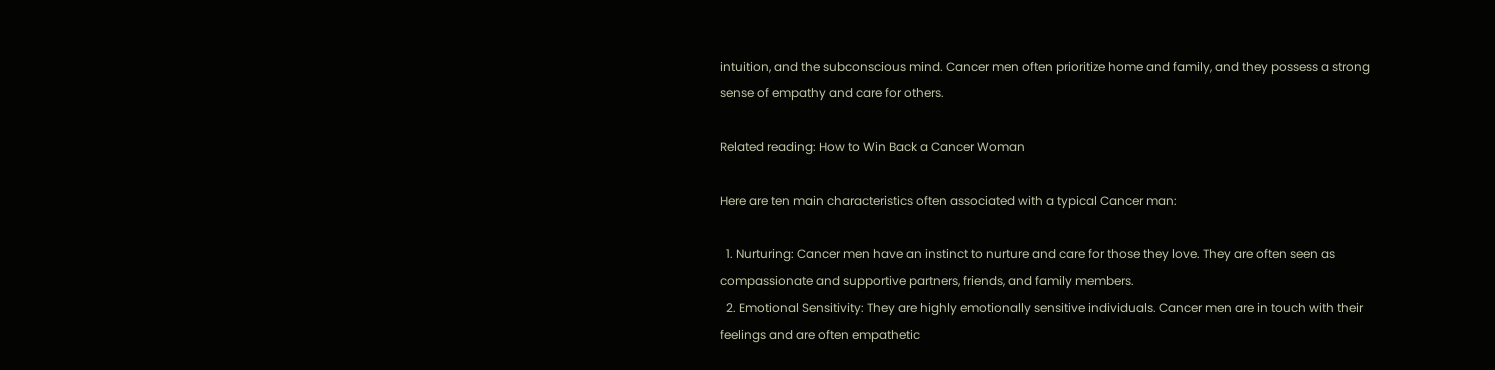intuition, and the subconscious mind. Cancer men often prioritize home and family, and they possess a strong sense of empathy and care for others.

Related reading: How to Win Back a Cancer Woman

Here are ten main characteristics often associated with a typical Cancer man:

  1. Nurturing: Cancer men have an instinct to nurture and care for those they love. They are often seen as compassionate and supportive partners, friends, and family members.
  2. Emotional Sensitivity: They are highly emotionally sensitive individuals. Cancer men are in touch with their feelings and are often empathetic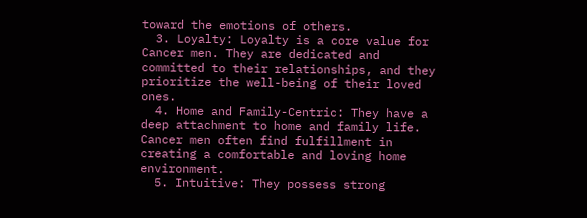toward the emotions of others.
  3. Loyalty: Loyalty is a core value for Cancer men. They are dedicated and committed to their relationships, and they prioritize the well-being of their loved ones.
  4. Home and Family-Centric: They have a deep attachment to home and family life. Cancer men often find fulfillment in creating a comfortable and loving home environment.
  5. Intuitive: They possess strong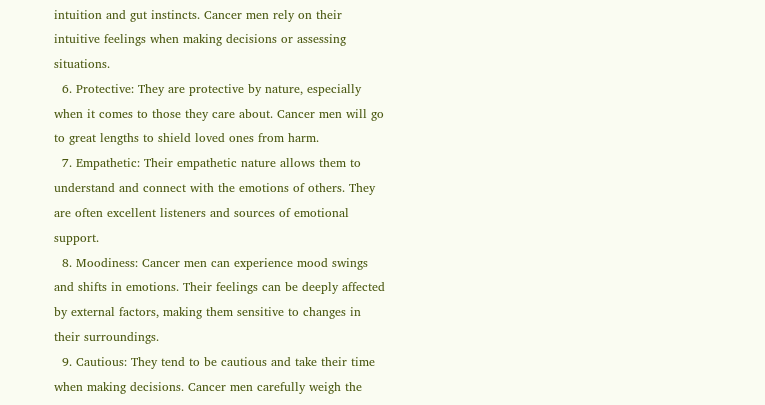intuition and gut instincts. Cancer men rely on their intuitive feelings when making decisions or assessing situations.
  6. Protective: They are protective by nature, especially when it comes to those they care about. Cancer men will go to great lengths to shield loved ones from harm.
  7. Empathetic: Their empathetic nature allows them to understand and connect with the emotions of others. They are often excellent listeners and sources of emotional support.
  8. Moodiness: Cancer men can experience mood swings and shifts in emotions. Their feelings can be deeply affected by external factors, making them sensitive to changes in their surroundings.
  9. Cautious: They tend to be cautious and take their time when making decisions. Cancer men carefully weigh the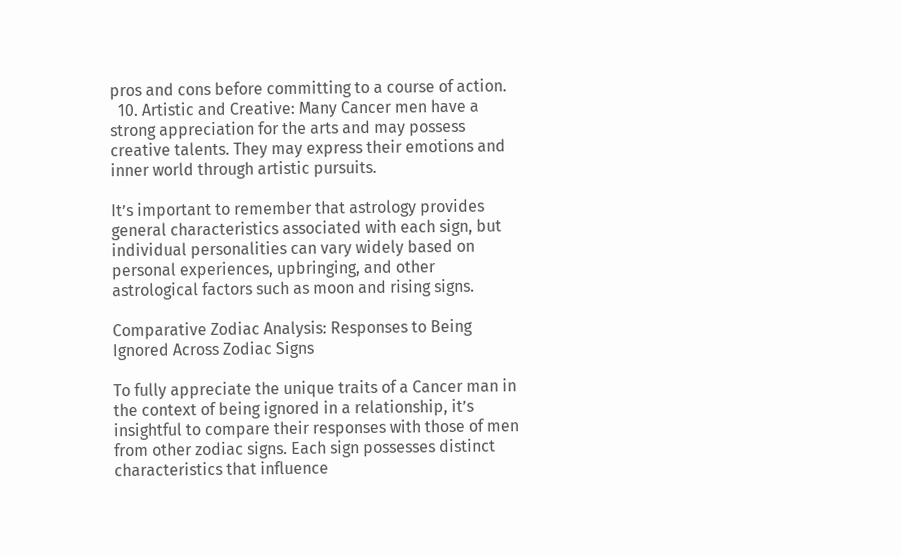pros and cons before committing to a course of action.
  10. Artistic and Creative: Many Cancer men have a strong appreciation for the arts and may possess creative talents. They may express their emotions and inner world through artistic pursuits.

It’s important to remember that astrology provides general characteristics associated with each sign, but individual personalities can vary widely based on personal experiences, upbringing, and other astrological factors such as moon and rising signs.

Comparative Zodiac Analysis: Responses to Being Ignored Across Zodiac Signs

To fully appreciate the unique traits of a Cancer man in the context of being ignored in a relationship, it’s insightful to compare their responses with those of men from other zodiac signs. Each sign possesses distinct characteristics that influence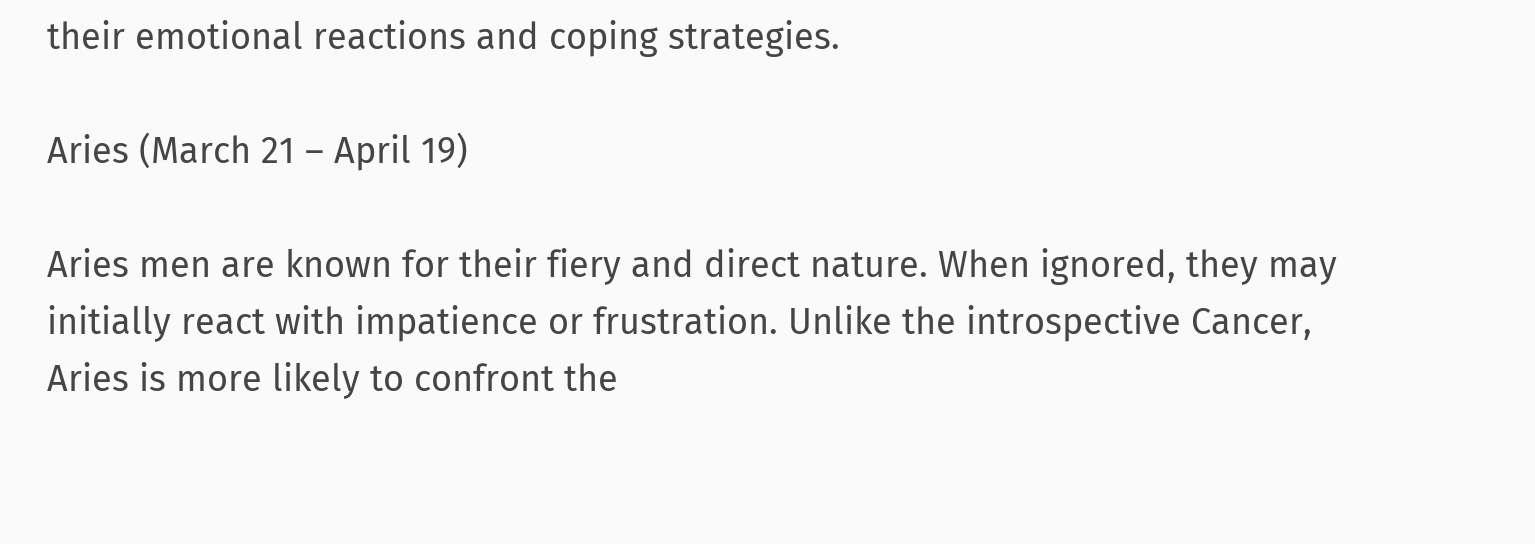their emotional reactions and coping strategies.

Aries (March 21 – April 19)

Aries men are known for their fiery and direct nature. When ignored, they may initially react with impatience or frustration. Unlike the introspective Cancer, Aries is more likely to confront the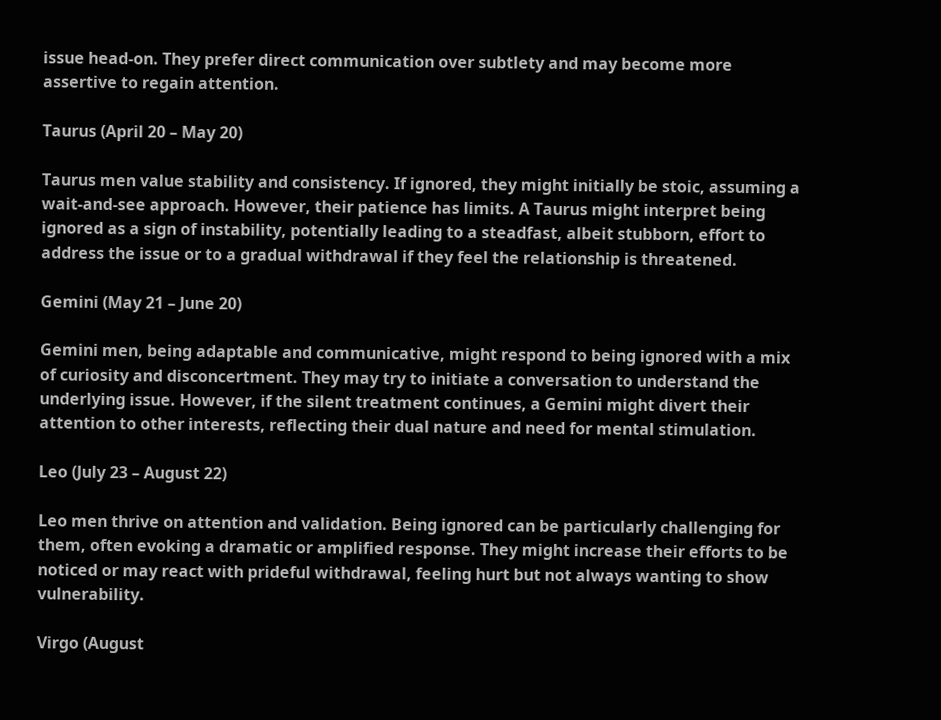issue head-on. They prefer direct communication over subtlety and may become more assertive to regain attention.

Taurus (April 20 – May 20)

Taurus men value stability and consistency. If ignored, they might initially be stoic, assuming a wait-and-see approach. However, their patience has limits. A Taurus might interpret being ignored as a sign of instability, potentially leading to a steadfast, albeit stubborn, effort to address the issue or to a gradual withdrawal if they feel the relationship is threatened.

Gemini (May 21 – June 20)

Gemini men, being adaptable and communicative, might respond to being ignored with a mix of curiosity and disconcertment. They may try to initiate a conversation to understand the underlying issue. However, if the silent treatment continues, a Gemini might divert their attention to other interests, reflecting their dual nature and need for mental stimulation.

Leo (July 23 – August 22)

Leo men thrive on attention and validation. Being ignored can be particularly challenging for them, often evoking a dramatic or amplified response. They might increase their efforts to be noticed or may react with prideful withdrawal, feeling hurt but not always wanting to show vulnerability.

Virgo (August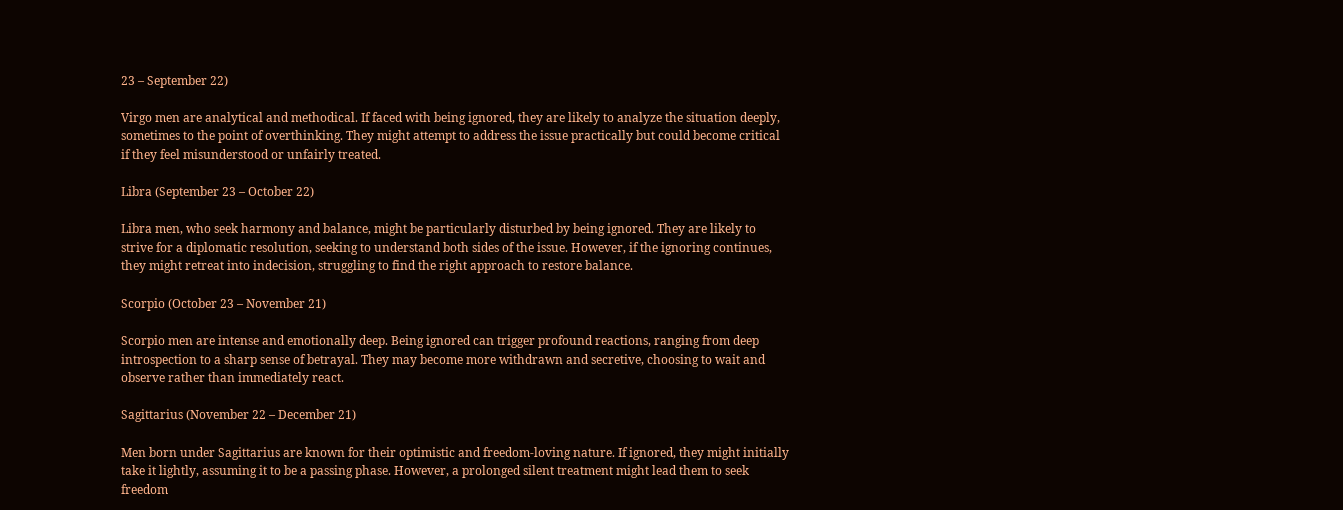23 – September 22)

Virgo men are analytical and methodical. If faced with being ignored, they are likely to analyze the situation deeply, sometimes to the point of overthinking. They might attempt to address the issue practically but could become critical if they feel misunderstood or unfairly treated.

Libra (September 23 – October 22)

Libra men, who seek harmony and balance, might be particularly disturbed by being ignored. They are likely to strive for a diplomatic resolution, seeking to understand both sides of the issue. However, if the ignoring continues, they might retreat into indecision, struggling to find the right approach to restore balance.

Scorpio (October 23 – November 21)

Scorpio men are intense and emotionally deep. Being ignored can trigger profound reactions, ranging from deep introspection to a sharp sense of betrayal. They may become more withdrawn and secretive, choosing to wait and observe rather than immediately react.

Sagittarius (November 22 – December 21)

Men born under Sagittarius are known for their optimistic and freedom-loving nature. If ignored, they might initially take it lightly, assuming it to be a passing phase. However, a prolonged silent treatment might lead them to seek freedom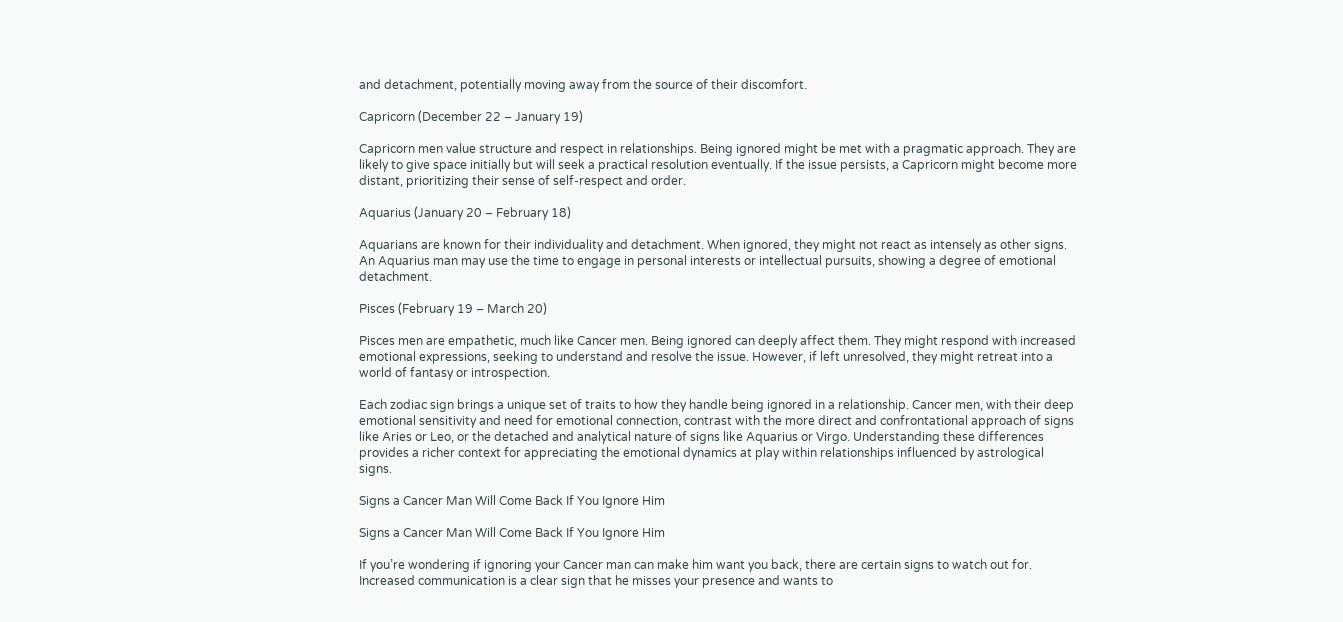and detachment, potentially moving away from the source of their discomfort.

Capricorn (December 22 – January 19)

Capricorn men value structure and respect in relationships. Being ignored might be met with a pragmatic approach. They are likely to give space initially but will seek a practical resolution eventually. If the issue persists, a Capricorn might become more distant, prioritizing their sense of self-respect and order.

Aquarius (January 20 – February 18)

Aquarians are known for their individuality and detachment. When ignored, they might not react as intensely as other signs. An Aquarius man may use the time to engage in personal interests or intellectual pursuits, showing a degree of emotional detachment.

Pisces (February 19 – March 20)

Pisces men are empathetic, much like Cancer men. Being ignored can deeply affect them. They might respond with increased emotional expressions, seeking to understand and resolve the issue. However, if left unresolved, they might retreat into a world of fantasy or introspection.

Each zodiac sign brings a unique set of traits to how they handle being ignored in a relationship. Cancer men, with their deep emotional sensitivity and need for emotional connection, contrast with the more direct and confrontational approach of signs like Aries or Leo, or the detached and analytical nature of signs like Aquarius or Virgo. Understanding these differences provides a richer context for appreciating the emotional dynamics at play within relationships influenced by astrological signs.

Signs a Cancer Man Will Come Back If You Ignore Him

Signs a Cancer Man Will Come Back If You Ignore Him

If you’re wondering if ignoring your Cancer man can make him want you back, there are certain signs to watch out for. Increased communication is a clear sign that he misses your presence and wants to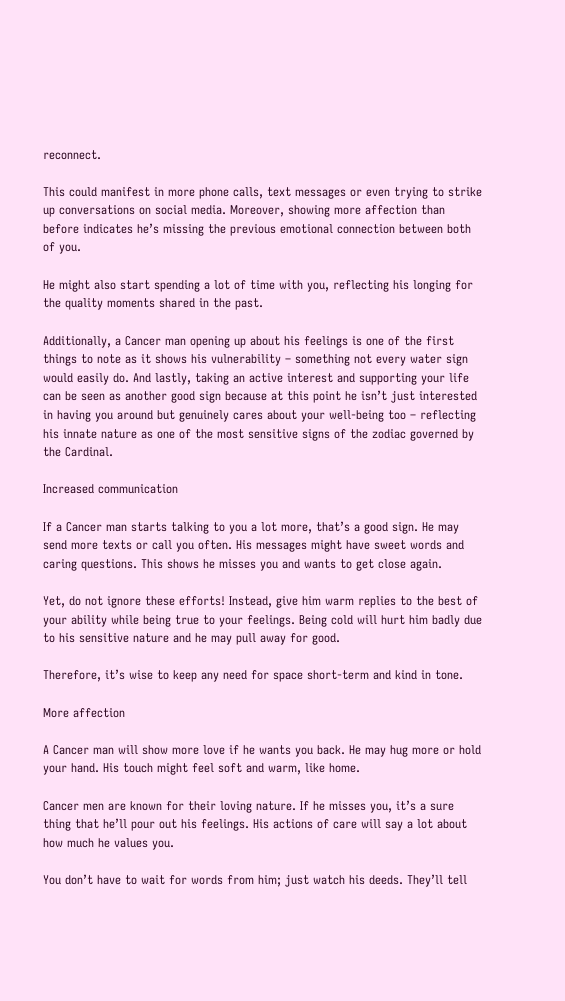reconnect.

This could manifest in more phone calls, text messages or even trying to strike up conversations on social media. Moreover, showing more affection than before indicates he’s missing the previous emotional connection between both of you.

He might also start spending a lot of time with you, reflecting his longing for the quality moments shared in the past.

Additionally, a Cancer man opening up about his feelings is one of the first things to note as it shows his vulnerability – something not every water sign would easily do. And lastly, taking an active interest and supporting your life can be seen as another good sign because at this point he isn’t just interested in having you around but genuinely cares about your well-being too – reflecting his innate nature as one of the most sensitive signs of the zodiac governed by the Cardinal.

Increased communication

If a Cancer man starts talking to you a lot more, that’s a good sign. He may send more texts or call you often. His messages might have sweet words and caring questions. This shows he misses you and wants to get close again.

Yet, do not ignore these efforts! Instead, give him warm replies to the best of your ability while being true to your feelings. Being cold will hurt him badly due to his sensitive nature and he may pull away for good.

Therefore, it’s wise to keep any need for space short-term and kind in tone.

More affection

A Cancer man will show more love if he wants you back. He may hug more or hold your hand. His touch might feel soft and warm, like home.

Cancer men are known for their loving nature. If he misses you, it’s a sure thing that he’ll pour out his feelings. His actions of care will say a lot about how much he values you.

You don’t have to wait for words from him; just watch his deeds. They’ll tell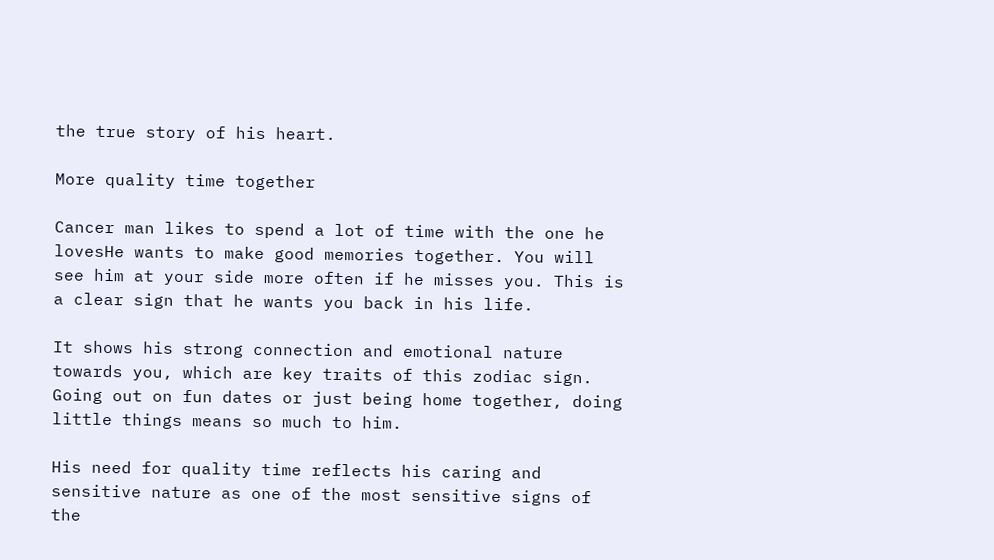the true story of his heart.

More quality time together

Cancer man likes to spend a lot of time with the one he lovesHe wants to make good memories together. You will see him at your side more often if he misses you. This is a clear sign that he wants you back in his life.

It shows his strong connection and emotional nature towards you, which are key traits of this zodiac sign. Going out on fun dates or just being home together, doing little things means so much to him.

His need for quality time reflects his caring and sensitive nature as one of the most sensitive signs of the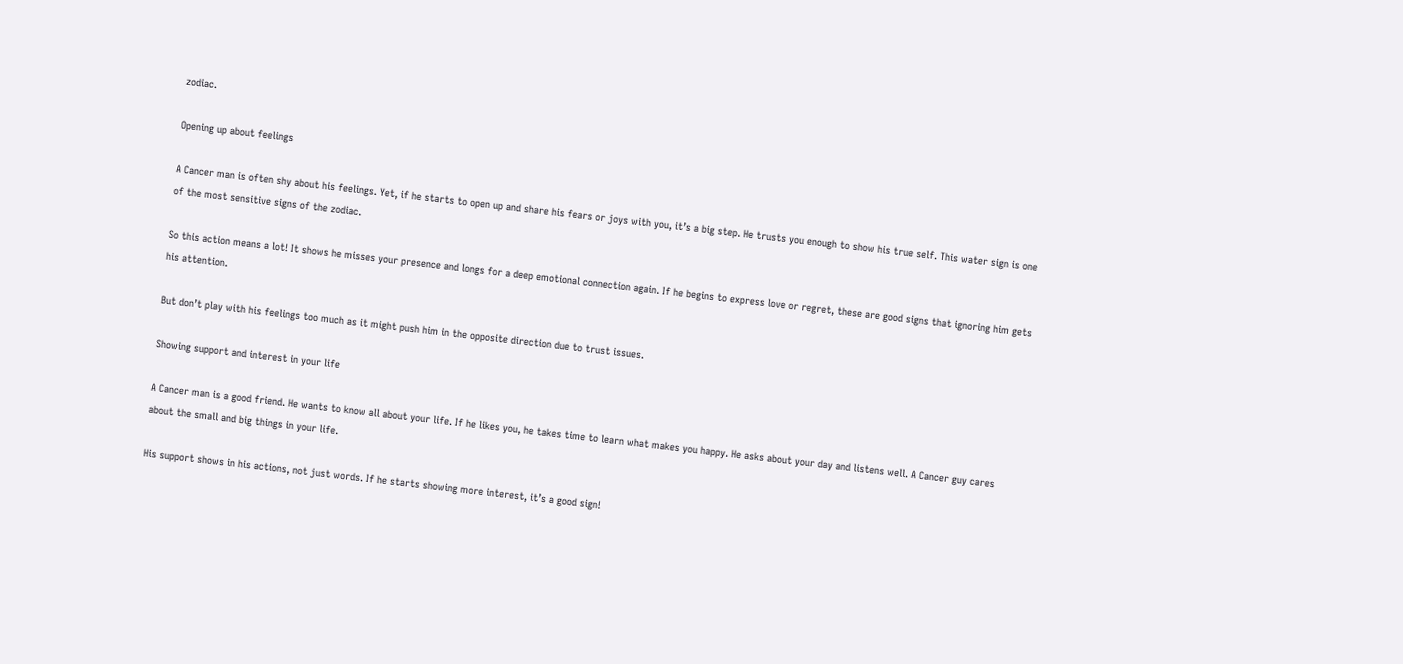zodiac.

Opening up about feelings

A Cancer man is often shy about his feelings. Yet, if he starts to open up and share his fears or joys with you, it’s a big step. He trusts you enough to show his true self. This water sign is one of the most sensitive signs of the zodiac.

So this action means a lot! It shows he misses your presence and longs for a deep emotional connection again. If he begins to express love or regret, these are good signs that ignoring him gets his attention.

But don’t play with his feelings too much as it might push him in the opposite direction due to trust issues.

Showing support and interest in your life

A Cancer man is a good friend. He wants to know all about your life. If he likes you, he takes time to learn what makes you happy. He asks about your day and listens well. A Cancer guy cares about the small and big things in your life.

His support shows in his actions, not just words. If he starts showing more interest, it’s a good sign!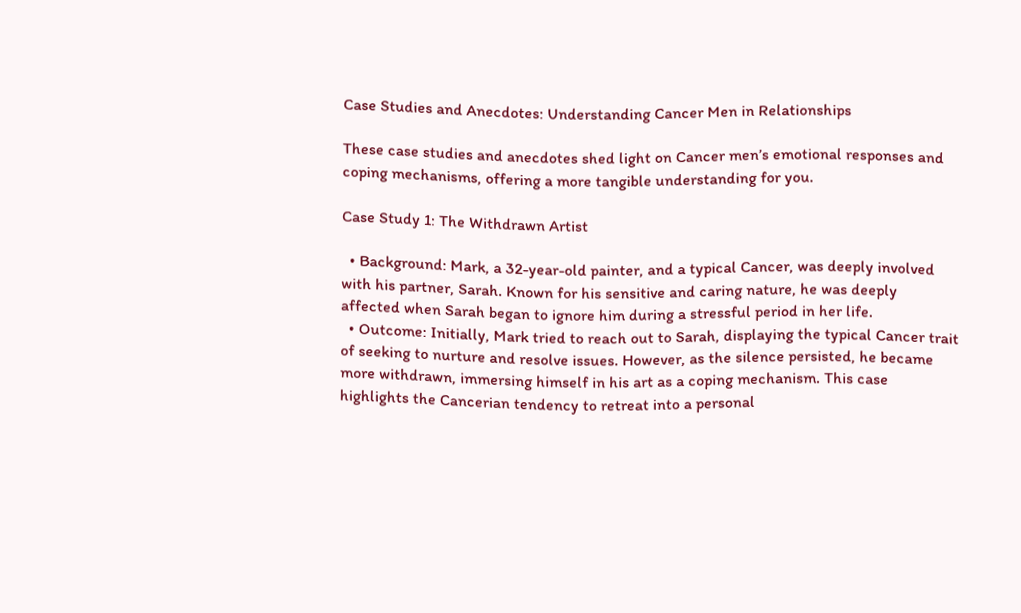Case Studies and Anecdotes: Understanding Cancer Men in Relationships

These case studies and anecdotes shed light on Cancer men’s emotional responses and coping mechanisms, offering a more tangible understanding for you.

Case Study 1: The Withdrawn Artist

  • Background: Mark, a 32-year-old painter, and a typical Cancer, was deeply involved with his partner, Sarah. Known for his sensitive and caring nature, he was deeply affected when Sarah began to ignore him during a stressful period in her life.
  • Outcome: Initially, Mark tried to reach out to Sarah, displaying the typical Cancer trait of seeking to nurture and resolve issues. However, as the silence persisted, he became more withdrawn, immersing himself in his art as a coping mechanism. This case highlights the Cancerian tendency to retreat into a personal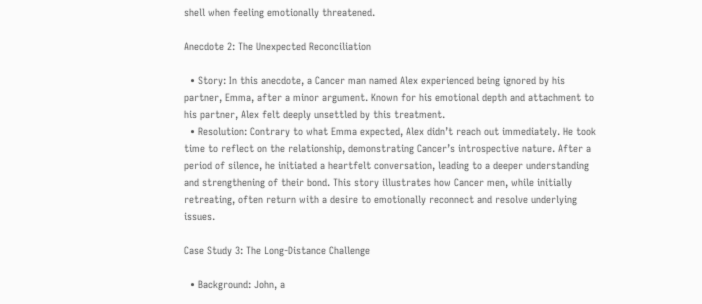shell when feeling emotionally threatened.

Anecdote 2: The Unexpected Reconciliation

  • Story: In this anecdote, a Cancer man named Alex experienced being ignored by his partner, Emma, after a minor argument. Known for his emotional depth and attachment to his partner, Alex felt deeply unsettled by this treatment.
  • Resolution: Contrary to what Emma expected, Alex didn’t reach out immediately. He took time to reflect on the relationship, demonstrating Cancer’s introspective nature. After a period of silence, he initiated a heartfelt conversation, leading to a deeper understanding and strengthening of their bond. This story illustrates how Cancer men, while initially retreating, often return with a desire to emotionally reconnect and resolve underlying issues.

Case Study 3: The Long-Distance Challenge

  • Background: John, a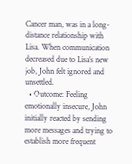Cancer man, was in a long-distance relationship with Lisa. When communication decreased due to Lisa’s new job, John felt ignored and unsettled.
  • Outcome: Feeling emotionally insecure, John initially reacted by sending more messages and trying to establish more frequent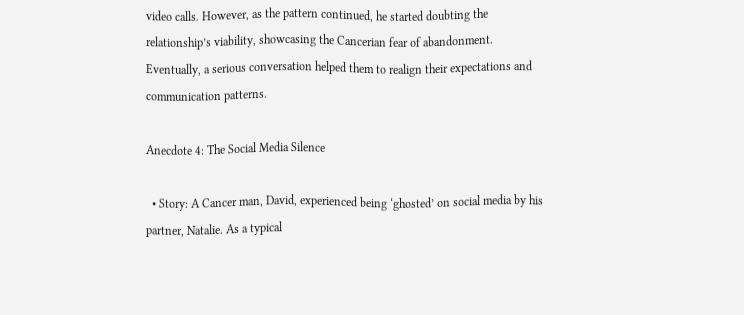video calls. However, as the pattern continued, he started doubting the relationship’s viability, showcasing the Cancerian fear of abandonment. Eventually, a serious conversation helped them to realign their expectations and communication patterns.

Anecdote 4: The Social Media Silence

  • Story: A Cancer man, David, experienced being ‘ghosted’ on social media by his partner, Natalie. As a typical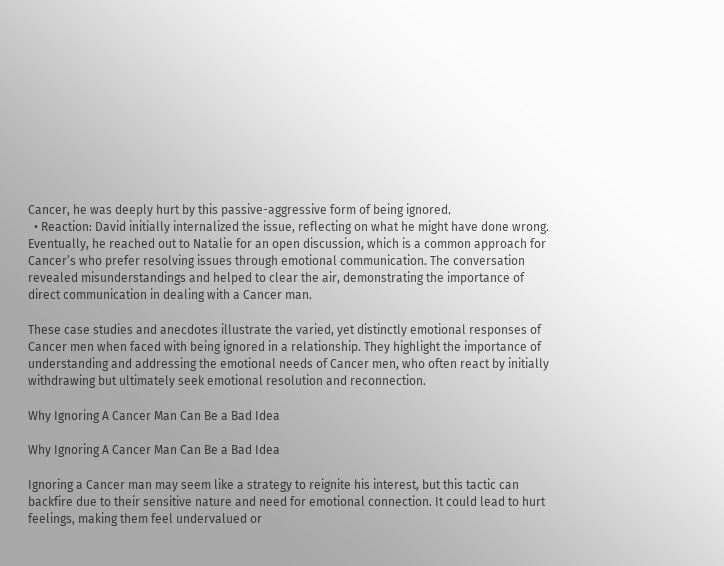Cancer, he was deeply hurt by this passive-aggressive form of being ignored.
  • Reaction: David initially internalized the issue, reflecting on what he might have done wrong. Eventually, he reached out to Natalie for an open discussion, which is a common approach for Cancer’s who prefer resolving issues through emotional communication. The conversation revealed misunderstandings and helped to clear the air, demonstrating the importance of direct communication in dealing with a Cancer man.

These case studies and anecdotes illustrate the varied, yet distinctly emotional responses of Cancer men when faced with being ignored in a relationship. They highlight the importance of understanding and addressing the emotional needs of Cancer men, who often react by initially withdrawing but ultimately seek emotional resolution and reconnection.

Why Ignoring A Cancer Man Can Be a Bad Idea

Why Ignoring A Cancer Man Can Be a Bad Idea

Ignoring a Cancer man may seem like a strategy to reignite his interest, but this tactic can backfire due to their sensitive nature and need for emotional connection. It could lead to hurt feelings, making them feel undervalued or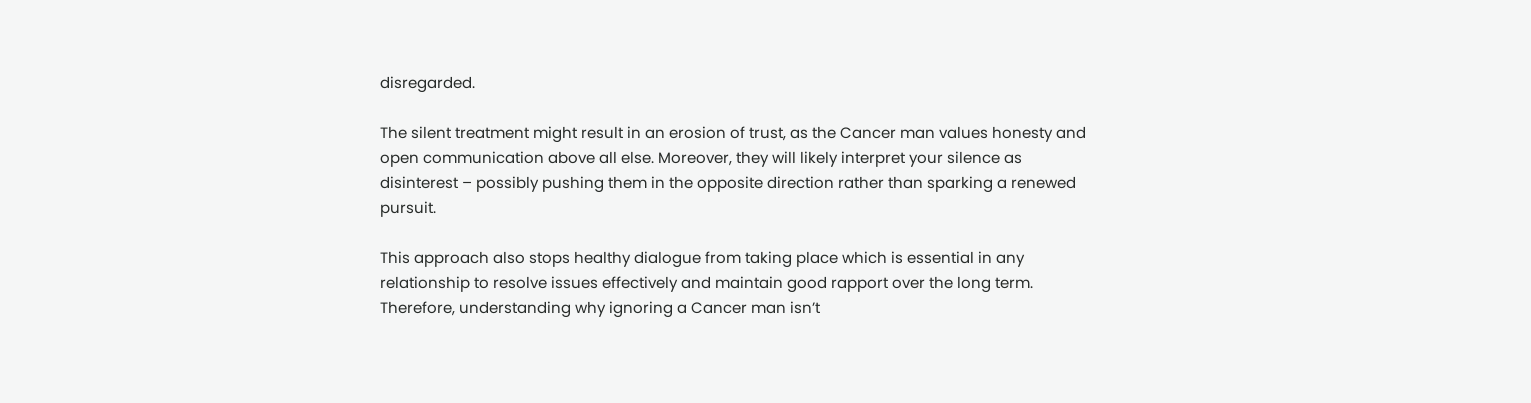disregarded.

The silent treatment might result in an erosion of trust, as the Cancer man values honesty and open communication above all else. Moreover, they will likely interpret your silence as disinterest – possibly pushing them in the opposite direction rather than sparking a renewed pursuit.

This approach also stops healthy dialogue from taking place which is essential in any relationship to resolve issues effectively and maintain good rapport over the long term. Therefore, understanding why ignoring a Cancer man isn’t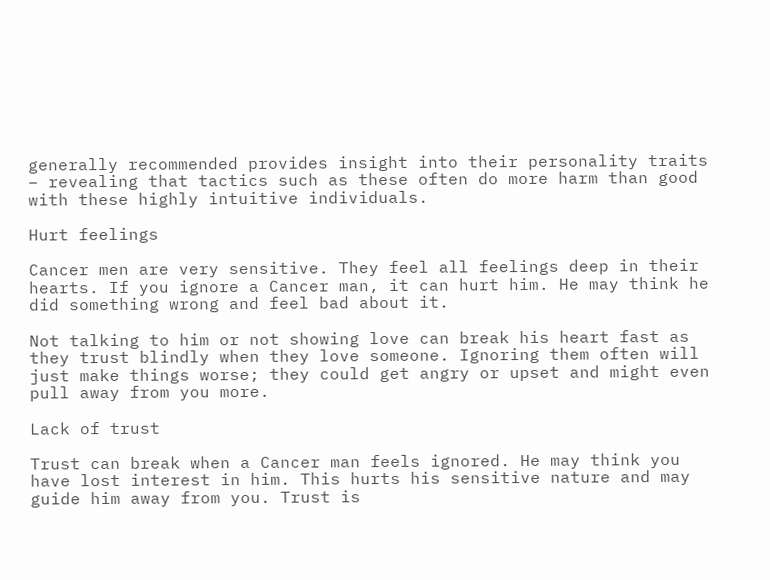generally recommended provides insight into their personality traits – revealing that tactics such as these often do more harm than good with these highly intuitive individuals.

Hurt feelings

Cancer men are very sensitive. They feel all feelings deep in their hearts. If you ignore a Cancer man, it can hurt him. He may think he did something wrong and feel bad about it.

Not talking to him or not showing love can break his heart fast as they trust blindly when they love someone. Ignoring them often will just make things worse; they could get angry or upset and might even pull away from you more.

Lack of trust

Trust can break when a Cancer man feels ignored. He may think you have lost interest in him. This hurts his sensitive nature and may guide him away from you. Trust is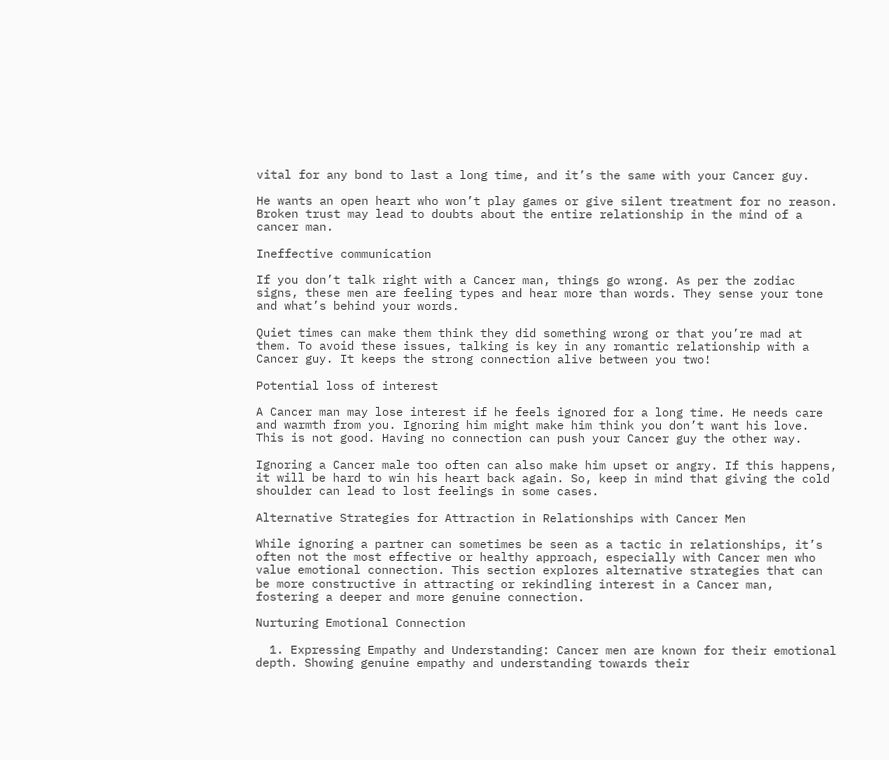vital for any bond to last a long time, and it’s the same with your Cancer guy.

He wants an open heart who won’t play games or give silent treatment for no reason. Broken trust may lead to doubts about the entire relationship in the mind of a cancer man.

Ineffective communication

If you don’t talk right with a Cancer man, things go wrong. As per the zodiac signs, these men are feeling types and hear more than words. They sense your tone and what’s behind your words.

Quiet times can make them think they did something wrong or that you’re mad at them. To avoid these issues, talking is key in any romantic relationship with a Cancer guy. It keeps the strong connection alive between you two!

Potential loss of interest

A Cancer man may lose interest if he feels ignored for a long time. He needs care and warmth from you. Ignoring him might make him think you don’t want his love. This is not good. Having no connection can push your Cancer guy the other way.

Ignoring a Cancer male too often can also make him upset or angry. If this happens, it will be hard to win his heart back again. So, keep in mind that giving the cold shoulder can lead to lost feelings in some cases.

Alternative Strategies for Attraction in Relationships with Cancer Men

While ignoring a partner can sometimes be seen as a tactic in relationships, it’s often not the most effective or healthy approach, especially with Cancer men who value emotional connection. This section explores alternative strategies that can be more constructive in attracting or rekindling interest in a Cancer man, fostering a deeper and more genuine connection.

Nurturing Emotional Connection

  1. Expressing Empathy and Understanding: Cancer men are known for their emotional depth. Showing genuine empathy and understanding towards their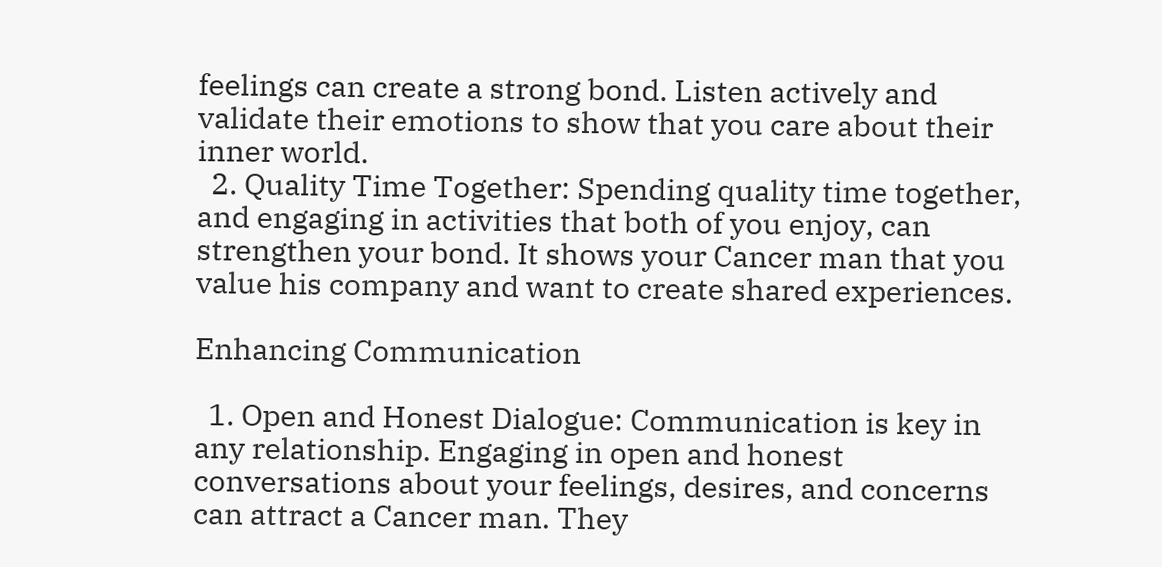feelings can create a strong bond. Listen actively and validate their emotions to show that you care about their inner world.
  2. Quality Time Together: Spending quality time together, and engaging in activities that both of you enjoy, can strengthen your bond. It shows your Cancer man that you value his company and want to create shared experiences.

Enhancing Communication

  1. Open and Honest Dialogue: Communication is key in any relationship. Engaging in open and honest conversations about your feelings, desires, and concerns can attract a Cancer man. They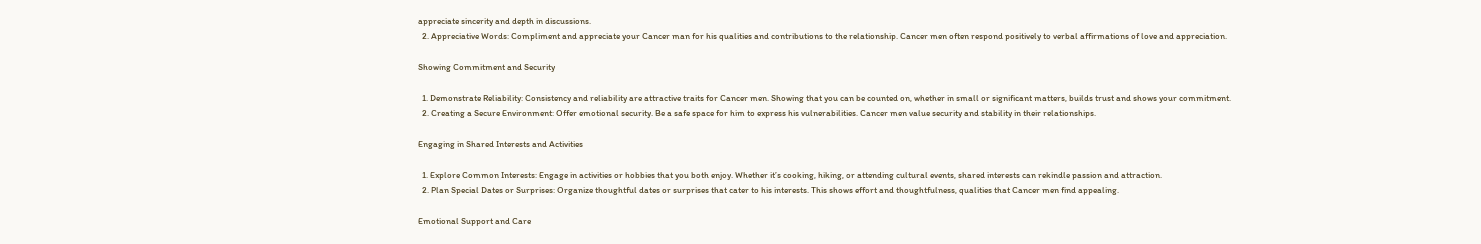appreciate sincerity and depth in discussions.
  2. Appreciative Words: Compliment and appreciate your Cancer man for his qualities and contributions to the relationship. Cancer men often respond positively to verbal affirmations of love and appreciation.

Showing Commitment and Security

  1. Demonstrate Reliability: Consistency and reliability are attractive traits for Cancer men. Showing that you can be counted on, whether in small or significant matters, builds trust and shows your commitment.
  2. Creating a Secure Environment: Offer emotional security. Be a safe space for him to express his vulnerabilities. Cancer men value security and stability in their relationships.

Engaging in Shared Interests and Activities

  1. Explore Common Interests: Engage in activities or hobbies that you both enjoy. Whether it’s cooking, hiking, or attending cultural events, shared interests can rekindle passion and attraction.
  2. Plan Special Dates or Surprises: Organize thoughtful dates or surprises that cater to his interests. This shows effort and thoughtfulness, qualities that Cancer men find appealing.

Emotional Support and Care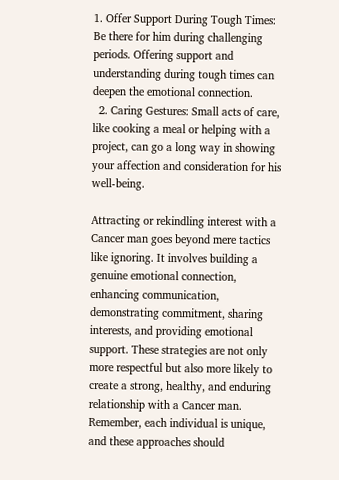1. Offer Support During Tough Times: Be there for him during challenging periods. Offering support and understanding during tough times can deepen the emotional connection.
  2. Caring Gestures: Small acts of care, like cooking a meal or helping with a project, can go a long way in showing your affection and consideration for his well-being.

Attracting or rekindling interest with a Cancer man goes beyond mere tactics like ignoring. It involves building a genuine emotional connection, enhancing communication, demonstrating commitment, sharing interests, and providing emotional support. These strategies are not only more respectful but also more likely to create a strong, healthy, and enduring relationship with a Cancer man. Remember, each individual is unique, and these approaches should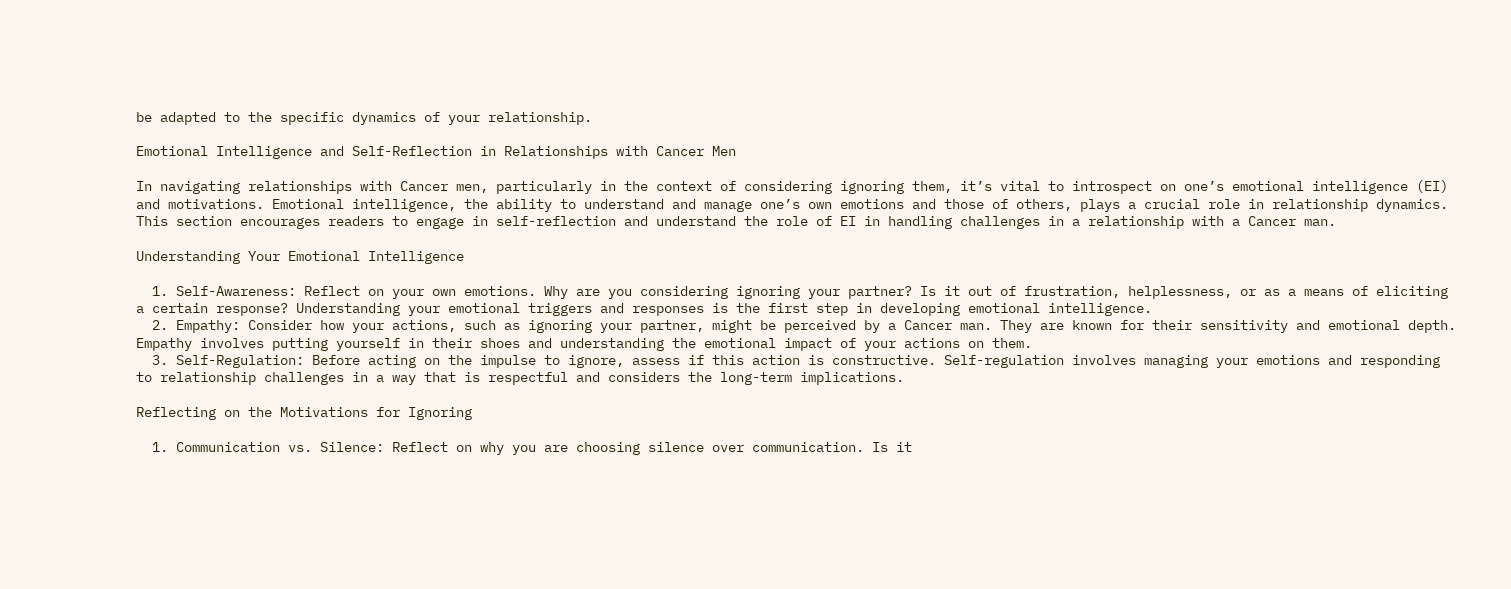be adapted to the specific dynamics of your relationship.

Emotional Intelligence and Self-Reflection in Relationships with Cancer Men

In navigating relationships with Cancer men, particularly in the context of considering ignoring them, it’s vital to introspect on one’s emotional intelligence (EI) and motivations. Emotional intelligence, the ability to understand and manage one’s own emotions and those of others, plays a crucial role in relationship dynamics. This section encourages readers to engage in self-reflection and understand the role of EI in handling challenges in a relationship with a Cancer man.

Understanding Your Emotional Intelligence

  1. Self-Awareness: Reflect on your own emotions. Why are you considering ignoring your partner? Is it out of frustration, helplessness, or as a means of eliciting a certain response? Understanding your emotional triggers and responses is the first step in developing emotional intelligence.
  2. Empathy: Consider how your actions, such as ignoring your partner, might be perceived by a Cancer man. They are known for their sensitivity and emotional depth. Empathy involves putting yourself in their shoes and understanding the emotional impact of your actions on them.
  3. Self-Regulation: Before acting on the impulse to ignore, assess if this action is constructive. Self-regulation involves managing your emotions and responding to relationship challenges in a way that is respectful and considers the long-term implications.

Reflecting on the Motivations for Ignoring

  1. Communication vs. Silence: Reflect on why you are choosing silence over communication. Is it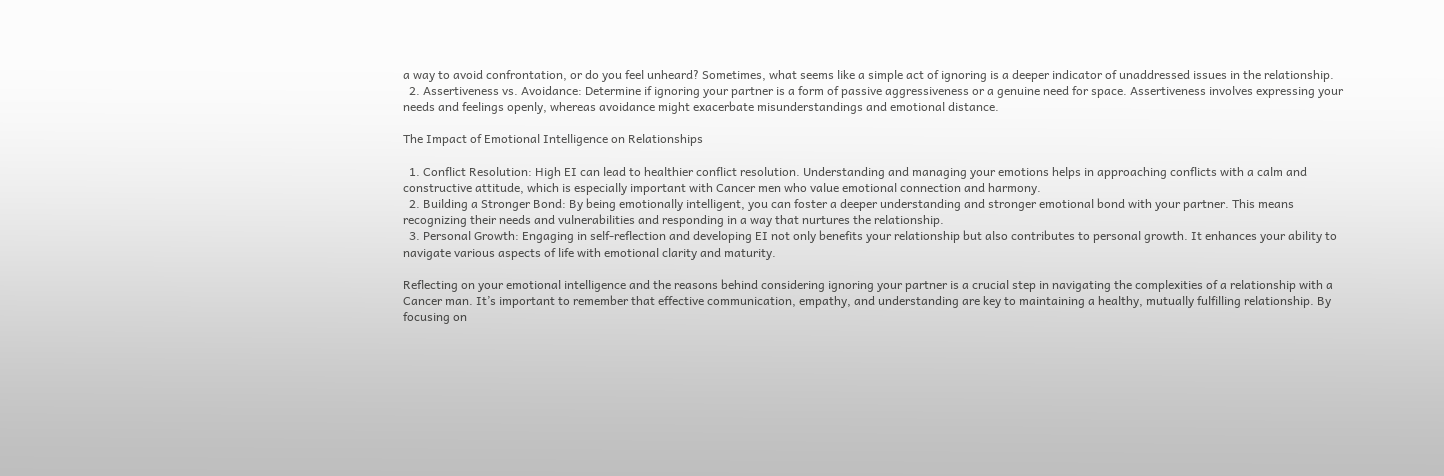a way to avoid confrontation, or do you feel unheard? Sometimes, what seems like a simple act of ignoring is a deeper indicator of unaddressed issues in the relationship.
  2. Assertiveness vs. Avoidance: Determine if ignoring your partner is a form of passive aggressiveness or a genuine need for space. Assertiveness involves expressing your needs and feelings openly, whereas avoidance might exacerbate misunderstandings and emotional distance.

The Impact of Emotional Intelligence on Relationships

  1. Conflict Resolution: High EI can lead to healthier conflict resolution. Understanding and managing your emotions helps in approaching conflicts with a calm and constructive attitude, which is especially important with Cancer men who value emotional connection and harmony.
  2. Building a Stronger Bond: By being emotionally intelligent, you can foster a deeper understanding and stronger emotional bond with your partner. This means recognizing their needs and vulnerabilities and responding in a way that nurtures the relationship.
  3. Personal Growth: Engaging in self-reflection and developing EI not only benefits your relationship but also contributes to personal growth. It enhances your ability to navigate various aspects of life with emotional clarity and maturity.

Reflecting on your emotional intelligence and the reasons behind considering ignoring your partner is a crucial step in navigating the complexities of a relationship with a Cancer man. It’s important to remember that effective communication, empathy, and understanding are key to maintaining a healthy, mutually fulfilling relationship. By focusing on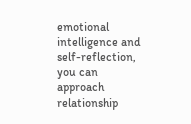emotional intelligence and self-reflection, you can approach relationship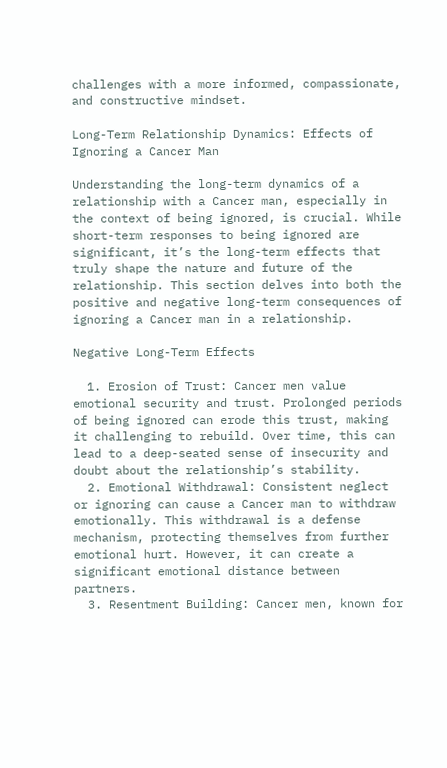challenges with a more informed, compassionate, and constructive mindset.

Long-Term Relationship Dynamics: Effects of Ignoring a Cancer Man

Understanding the long-term dynamics of a relationship with a Cancer man, especially in the context of being ignored, is crucial. While short-term responses to being ignored are significant, it’s the long-term effects that truly shape the nature and future of the relationship. This section delves into both the positive and negative long-term consequences of ignoring a Cancer man in a relationship.

Negative Long-Term Effects

  1. Erosion of Trust: Cancer men value emotional security and trust. Prolonged periods of being ignored can erode this trust, making it challenging to rebuild. Over time, this can lead to a deep-seated sense of insecurity and doubt about the relationship’s stability.
  2. Emotional Withdrawal: Consistent neglect or ignoring can cause a Cancer man to withdraw emotionally. This withdrawal is a defense mechanism, protecting themselves from further emotional hurt. However, it can create a significant emotional distance between partners.
  3. Resentment Building: Cancer men, known for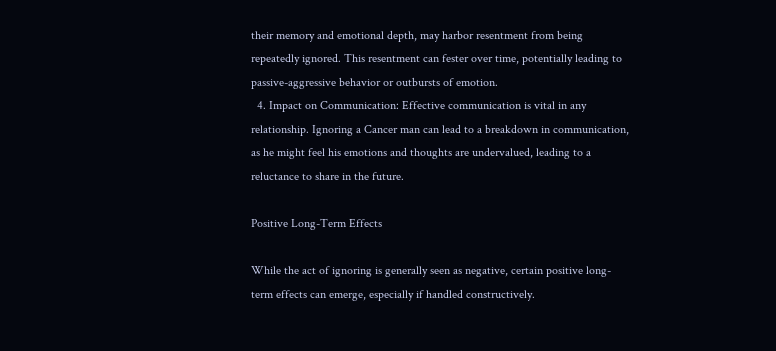their memory and emotional depth, may harbor resentment from being repeatedly ignored. This resentment can fester over time, potentially leading to passive-aggressive behavior or outbursts of emotion.
  4. Impact on Communication: Effective communication is vital in any relationship. Ignoring a Cancer man can lead to a breakdown in communication, as he might feel his emotions and thoughts are undervalued, leading to a reluctance to share in the future.

Positive Long-Term Effects

While the act of ignoring is generally seen as negative, certain positive long-term effects can emerge, especially if handled constructively.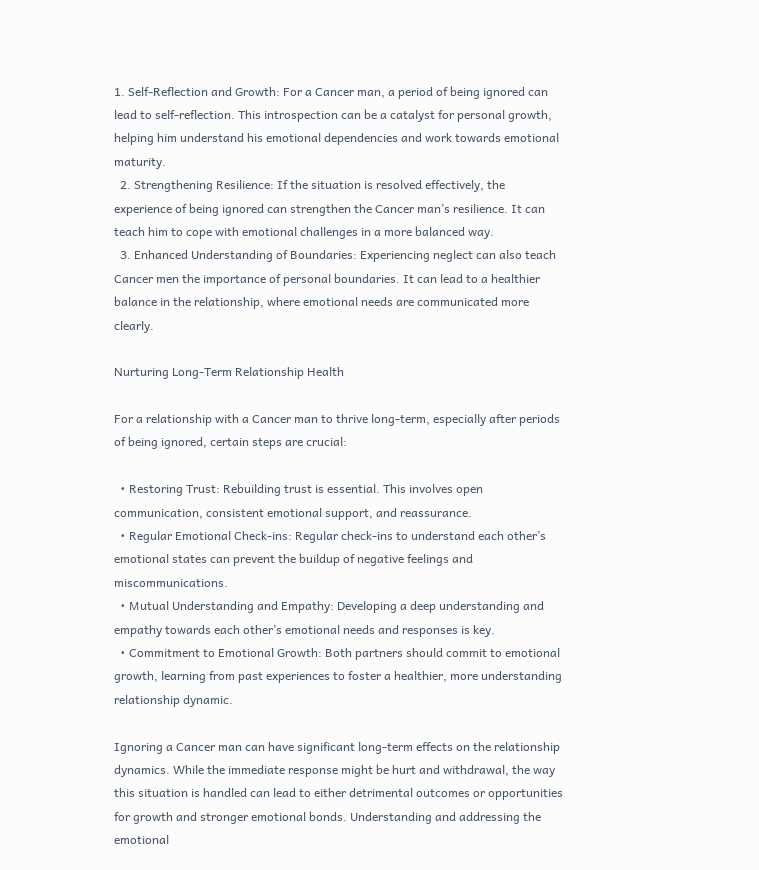1. Self-Reflection and Growth: For a Cancer man, a period of being ignored can lead to self-reflection. This introspection can be a catalyst for personal growth, helping him understand his emotional dependencies and work towards emotional maturity.
  2. Strengthening Resilience: If the situation is resolved effectively, the experience of being ignored can strengthen the Cancer man’s resilience. It can teach him to cope with emotional challenges in a more balanced way.
  3. Enhanced Understanding of Boundaries: Experiencing neglect can also teach Cancer men the importance of personal boundaries. It can lead to a healthier balance in the relationship, where emotional needs are communicated more clearly.

Nurturing Long-Term Relationship Health

For a relationship with a Cancer man to thrive long-term, especially after periods of being ignored, certain steps are crucial:

  • Restoring Trust: Rebuilding trust is essential. This involves open communication, consistent emotional support, and reassurance.
  • Regular Emotional Check-ins: Regular check-ins to understand each other’s emotional states can prevent the buildup of negative feelings and miscommunications.
  • Mutual Understanding and Empathy: Developing a deep understanding and empathy towards each other’s emotional needs and responses is key.
  • Commitment to Emotional Growth: Both partners should commit to emotional growth, learning from past experiences to foster a healthier, more understanding relationship dynamic.

Ignoring a Cancer man can have significant long-term effects on the relationship dynamics. While the immediate response might be hurt and withdrawal, the way this situation is handled can lead to either detrimental outcomes or opportunities for growth and stronger emotional bonds. Understanding and addressing the emotional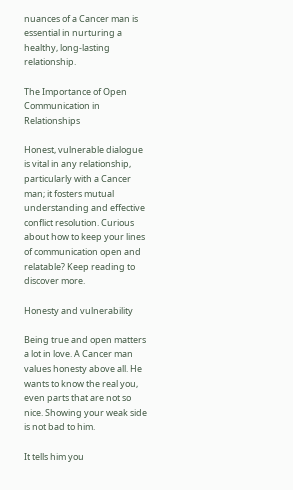nuances of a Cancer man is essential in nurturing a healthy, long-lasting relationship.

The Importance of Open Communication in Relationships

Honest, vulnerable dialogue is vital in any relationship, particularly with a Cancer man; it fosters mutual understanding and effective conflict resolution. Curious about how to keep your lines of communication open and relatable? Keep reading to discover more.

Honesty and vulnerability

Being true and open matters a lot in love. A Cancer man values honesty above all. He wants to know the real you, even parts that are not so nice. Showing your weak side is not bad to him.

It tells him you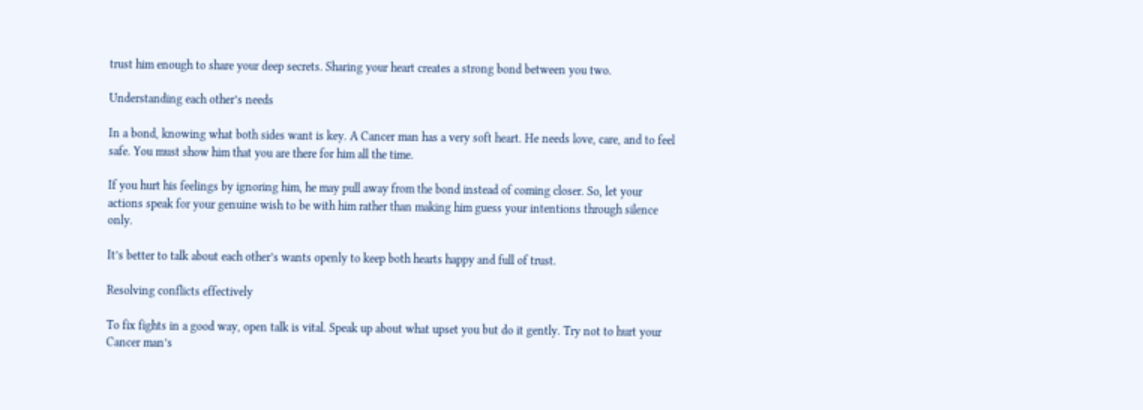trust him enough to share your deep secrets. Sharing your heart creates a strong bond between you two.

Understanding each other’s needs

In a bond, knowing what both sides want is key. A Cancer man has a very soft heart. He needs love, care, and to feel safe. You must show him that you are there for him all the time.

If you hurt his feelings by ignoring him, he may pull away from the bond instead of coming closer. So, let your actions speak for your genuine wish to be with him rather than making him guess your intentions through silence only.

It’s better to talk about each other’s wants openly to keep both hearts happy and full of trust.

Resolving conflicts effectively

To fix fights in a good way, open talk is vital. Speak up about what upset you but do it gently. Try not to hurt your Cancer man’s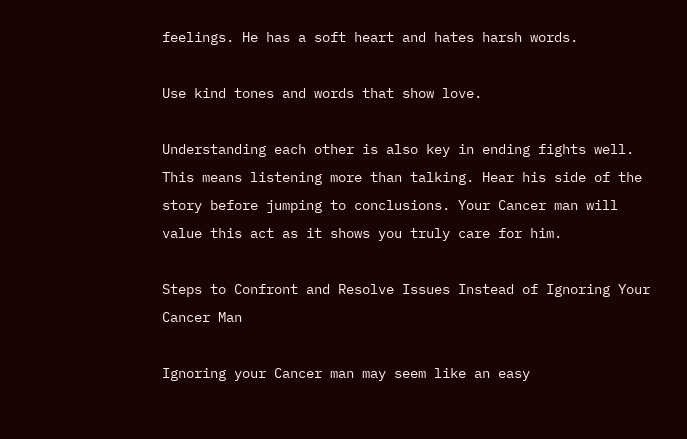feelings. He has a soft heart and hates harsh words.

Use kind tones and words that show love.

Understanding each other is also key in ending fights well. This means listening more than talking. Hear his side of the story before jumping to conclusions. Your Cancer man will value this act as it shows you truly care for him.

Steps to Confront and Resolve Issues Instead of Ignoring Your Cancer Man

Ignoring your Cancer man may seem like an easy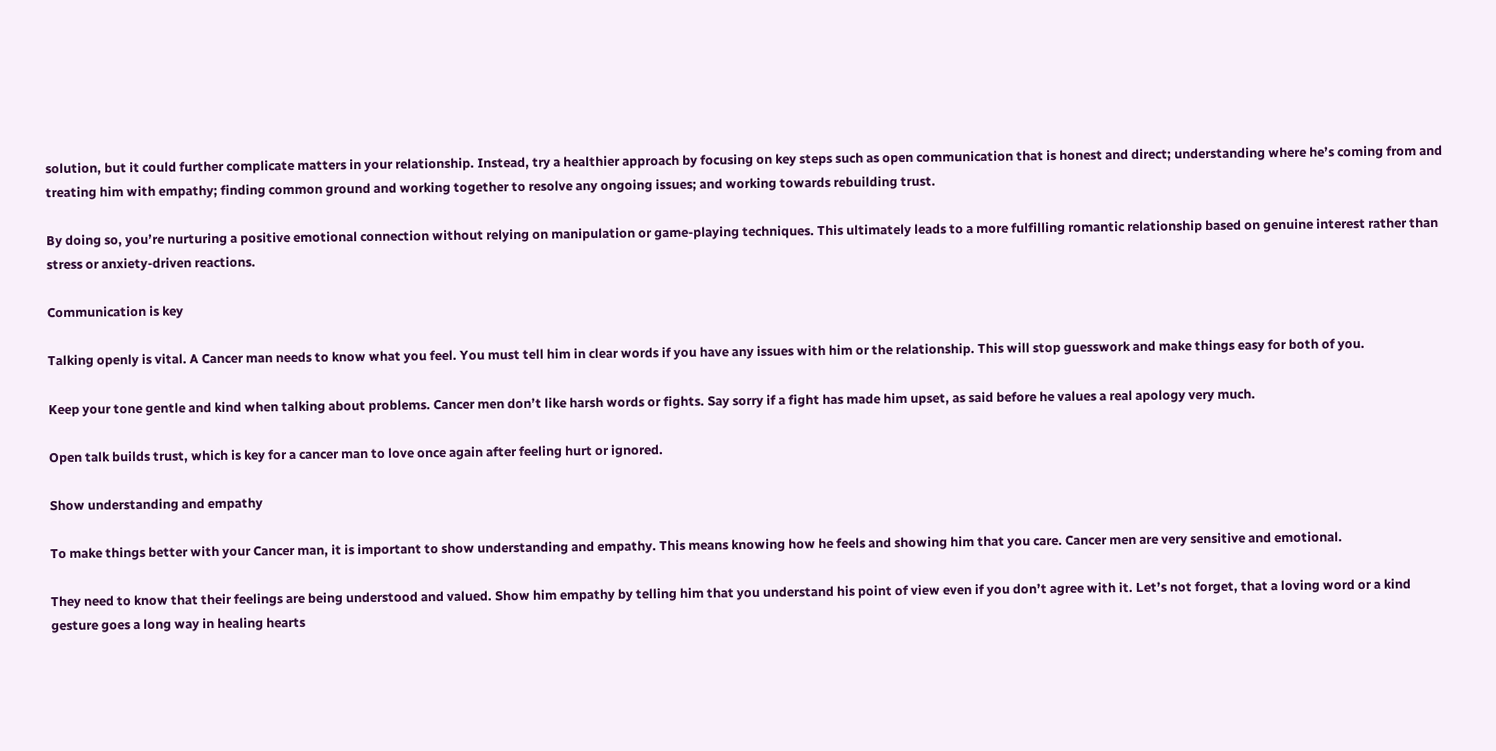solution, but it could further complicate matters in your relationship. Instead, try a healthier approach by focusing on key steps such as open communication that is honest and direct; understanding where he’s coming from and treating him with empathy; finding common ground and working together to resolve any ongoing issues; and working towards rebuilding trust.

By doing so, you’re nurturing a positive emotional connection without relying on manipulation or game-playing techniques. This ultimately leads to a more fulfilling romantic relationship based on genuine interest rather than stress or anxiety-driven reactions.

Communication is key

Talking openly is vital. A Cancer man needs to know what you feel. You must tell him in clear words if you have any issues with him or the relationship. This will stop guesswork and make things easy for both of you.

Keep your tone gentle and kind when talking about problems. Cancer men don’t like harsh words or fights. Say sorry if a fight has made him upset, as said before he values a real apology very much.

Open talk builds trust, which is key for a cancer man to love once again after feeling hurt or ignored.

Show understanding and empathy

To make things better with your Cancer man, it is important to show understanding and empathy. This means knowing how he feels and showing him that you care. Cancer men are very sensitive and emotional.

They need to know that their feelings are being understood and valued. Show him empathy by telling him that you understand his point of view even if you don’t agree with it. Let’s not forget, that a loving word or a kind gesture goes a long way in healing hearts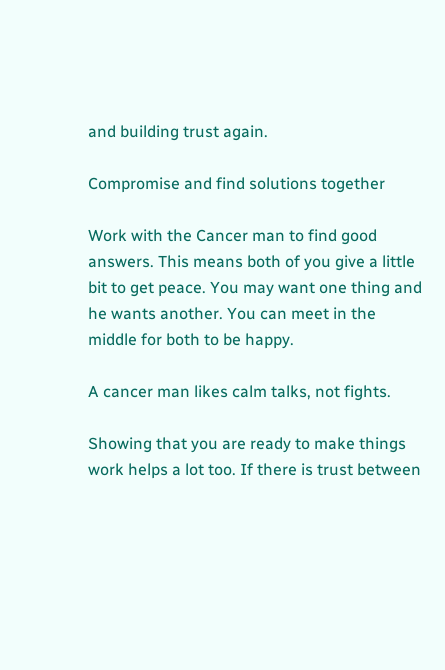and building trust again.

Compromise and find solutions together

Work with the Cancer man to find good answers. This means both of you give a little bit to get peace. You may want one thing and he wants another. You can meet in the middle for both to be happy.

A cancer man likes calm talks, not fights.

Showing that you are ready to make things work helps a lot too. If there is trust between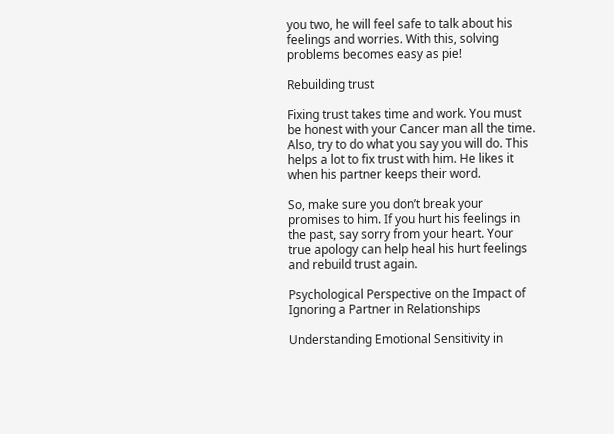you two, he will feel safe to talk about his feelings and worries. With this, solving problems becomes easy as pie!

Rebuilding trust

Fixing trust takes time and work. You must be honest with your Cancer man all the time. Also, try to do what you say you will do. This helps a lot to fix trust with him. He likes it when his partner keeps their word.

So, make sure you don’t break your promises to him. If you hurt his feelings in the past, say sorry from your heart. Your true apology can help heal his hurt feelings and rebuild trust again.

Psychological Perspective on the Impact of Ignoring a Partner in Relationships

Understanding Emotional Sensitivity in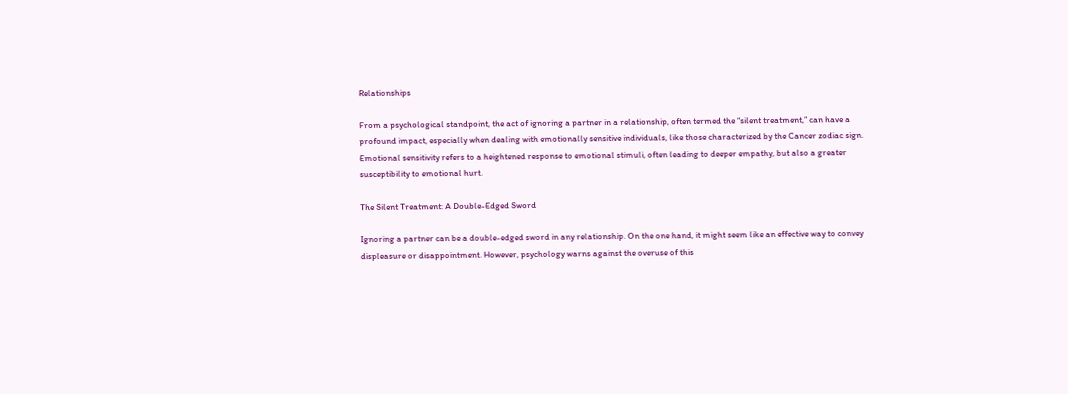Relationships

From a psychological standpoint, the act of ignoring a partner in a relationship, often termed the “silent treatment,” can have a profound impact, especially when dealing with emotionally sensitive individuals, like those characterized by the Cancer zodiac sign. Emotional sensitivity refers to a heightened response to emotional stimuli, often leading to deeper empathy, but also a greater susceptibility to emotional hurt.

The Silent Treatment: A Double-Edged Sword

Ignoring a partner can be a double-edged sword in any relationship. On the one hand, it might seem like an effective way to convey displeasure or disappointment. However, psychology warns against the overuse of this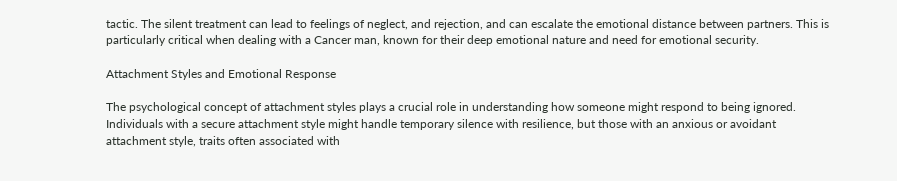tactic. The silent treatment can lead to feelings of neglect, and rejection, and can escalate the emotional distance between partners. This is particularly critical when dealing with a Cancer man, known for their deep emotional nature and need for emotional security.

Attachment Styles and Emotional Response

The psychological concept of attachment styles plays a crucial role in understanding how someone might respond to being ignored. Individuals with a secure attachment style might handle temporary silence with resilience, but those with an anxious or avoidant attachment style, traits often associated with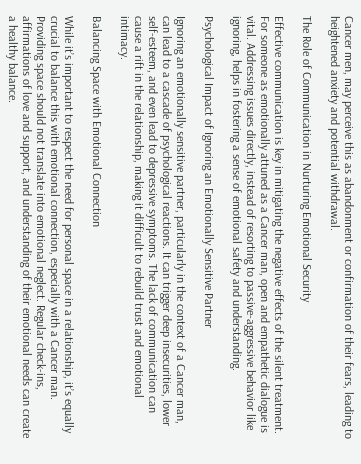Cancer men, may perceive this as abandonment or confirmation of their fears, leading to heightened anxiety and potential withdrawal.

The Role of Communication in Nurturing Emotional Security

Effective communication is key in mitigating the negative effects of the silent treatment. For someone as emotionally attuned as a Cancer man, open and empathetic dialogue is vital. Addressing issues directly, instead of resorting to passive-aggressive behavior like ignoring, helps in fostering a sense of emotional safety and understanding.

Psychological Impact of Ignoring an Emotionally Sensitive Partner

Ignoring an emotionally sensitive partner, particularly in the context of a Cancer man, can lead to a cascade of psychological reactions. It can trigger deep insecurities, lower self-esteem, and even lead to depressive symptoms. The lack of communication can cause a rift in the relationship, making it difficult to rebuild trust and emotional intimacy.

Balancing Space with Emotional Connection

While it’s important to respect the need for personal space in a relationship, it’s equally crucial to balance this with emotional connection, especially with a Cancer man. Providing space should not translate into emotional neglect. Regular check-ins, affirmations of love and support, and understanding of their emotional needs can create a healthy balance.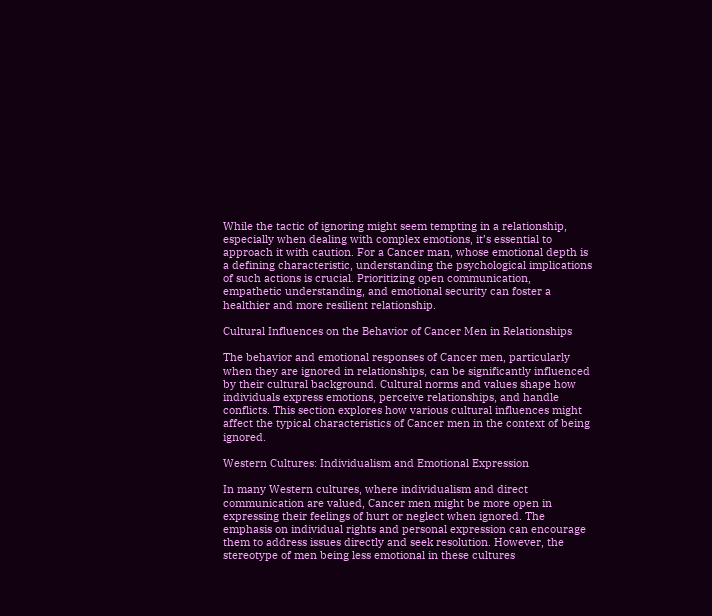While the tactic of ignoring might seem tempting in a relationship, especially when dealing with complex emotions, it’s essential to approach it with caution. For a Cancer man, whose emotional depth is a defining characteristic, understanding the psychological implications of such actions is crucial. Prioritizing open communication, empathetic understanding, and emotional security can foster a healthier and more resilient relationship.

Cultural Influences on the Behavior of Cancer Men in Relationships

The behavior and emotional responses of Cancer men, particularly when they are ignored in relationships, can be significantly influenced by their cultural background. Cultural norms and values shape how individuals express emotions, perceive relationships, and handle conflicts. This section explores how various cultural influences might affect the typical characteristics of Cancer men in the context of being ignored.

Western Cultures: Individualism and Emotional Expression

In many Western cultures, where individualism and direct communication are valued, Cancer men might be more open in expressing their feelings of hurt or neglect when ignored. The emphasis on individual rights and personal expression can encourage them to address issues directly and seek resolution. However, the stereotype of men being less emotional in these cultures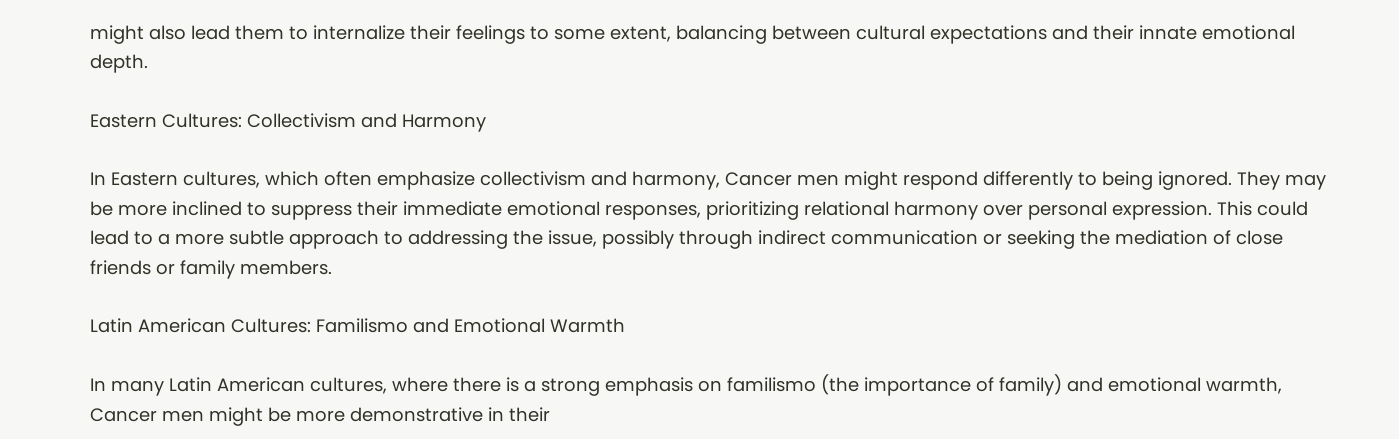might also lead them to internalize their feelings to some extent, balancing between cultural expectations and their innate emotional depth.

Eastern Cultures: Collectivism and Harmony

In Eastern cultures, which often emphasize collectivism and harmony, Cancer men might respond differently to being ignored. They may be more inclined to suppress their immediate emotional responses, prioritizing relational harmony over personal expression. This could lead to a more subtle approach to addressing the issue, possibly through indirect communication or seeking the mediation of close friends or family members.

Latin American Cultures: Familismo and Emotional Warmth

In many Latin American cultures, where there is a strong emphasis on familismo (the importance of family) and emotional warmth, Cancer men might be more demonstrative in their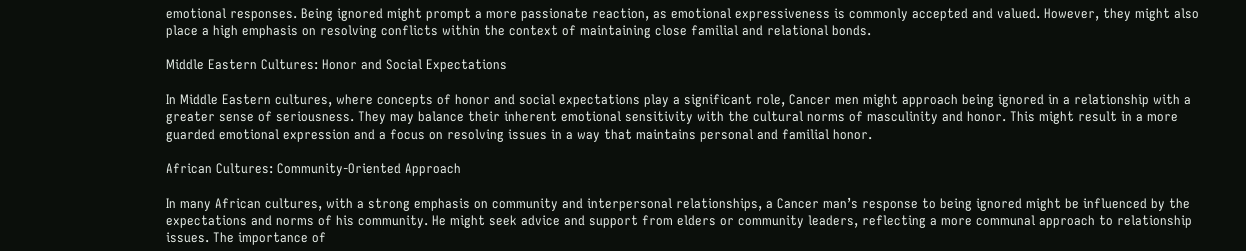emotional responses. Being ignored might prompt a more passionate reaction, as emotional expressiveness is commonly accepted and valued. However, they might also place a high emphasis on resolving conflicts within the context of maintaining close familial and relational bonds.

Middle Eastern Cultures: Honor and Social Expectations

In Middle Eastern cultures, where concepts of honor and social expectations play a significant role, Cancer men might approach being ignored in a relationship with a greater sense of seriousness. They may balance their inherent emotional sensitivity with the cultural norms of masculinity and honor. This might result in a more guarded emotional expression and a focus on resolving issues in a way that maintains personal and familial honor.

African Cultures: Community-Oriented Approach

In many African cultures, with a strong emphasis on community and interpersonal relationships, a Cancer man’s response to being ignored might be influenced by the expectations and norms of his community. He might seek advice and support from elders or community leaders, reflecting a more communal approach to relationship issues. The importance of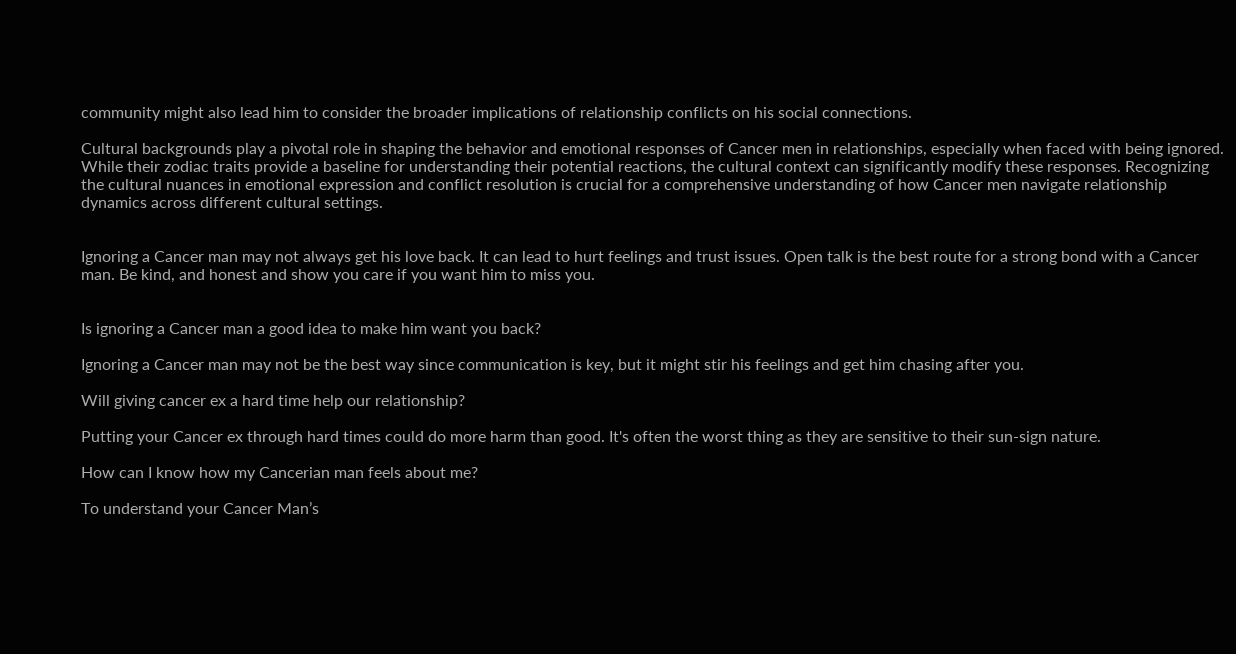community might also lead him to consider the broader implications of relationship conflicts on his social connections.

Cultural backgrounds play a pivotal role in shaping the behavior and emotional responses of Cancer men in relationships, especially when faced with being ignored. While their zodiac traits provide a baseline for understanding their potential reactions, the cultural context can significantly modify these responses. Recognizing the cultural nuances in emotional expression and conflict resolution is crucial for a comprehensive understanding of how Cancer men navigate relationship dynamics across different cultural settings.


Ignoring a Cancer man may not always get his love back. It can lead to hurt feelings and trust issues. Open talk is the best route for a strong bond with a Cancer man. Be kind, and honest and show you care if you want him to miss you.


Is ignoring a Cancer man a good idea to make him want you back?

Ignoring a Cancer man may not be the best way since communication is key, but it might stir his feelings and get him chasing after you.

Will giving cancer ex a hard time help our relationship?

Putting your Cancer ex through hard times could do more harm than good. It's often the worst thing as they are sensitive to their sun-sign nature.

How can I know how my Cancerian man feels about me?

To understand your Cancer Man’s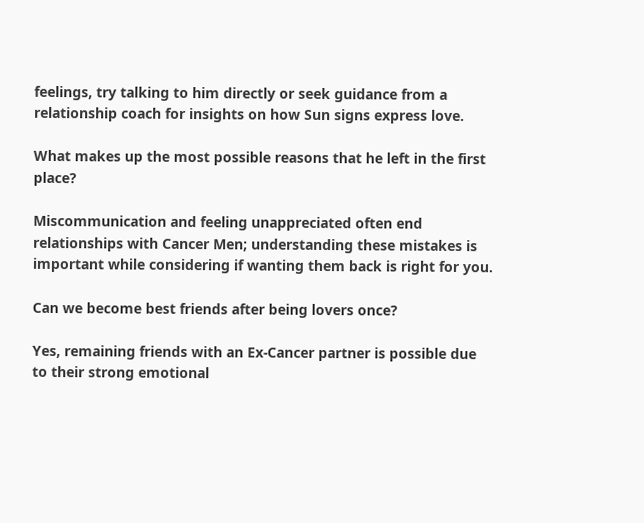feelings, try talking to him directly or seek guidance from a relationship coach for insights on how Sun signs express love.

What makes up the most possible reasons that he left in the first place?

Miscommunication and feeling unappreciated often end relationships with Cancer Men; understanding these mistakes is important while considering if wanting them back is right for you.

Can we become best friends after being lovers once?

Yes, remaining friends with an Ex-Cancer partner is possible due to their strong emotional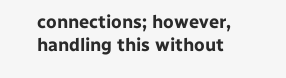connections; however, handling this without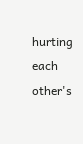hurting each other's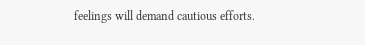feelings will demand cautious efforts.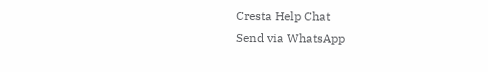Cresta Help Chat
Send via WhatsApp